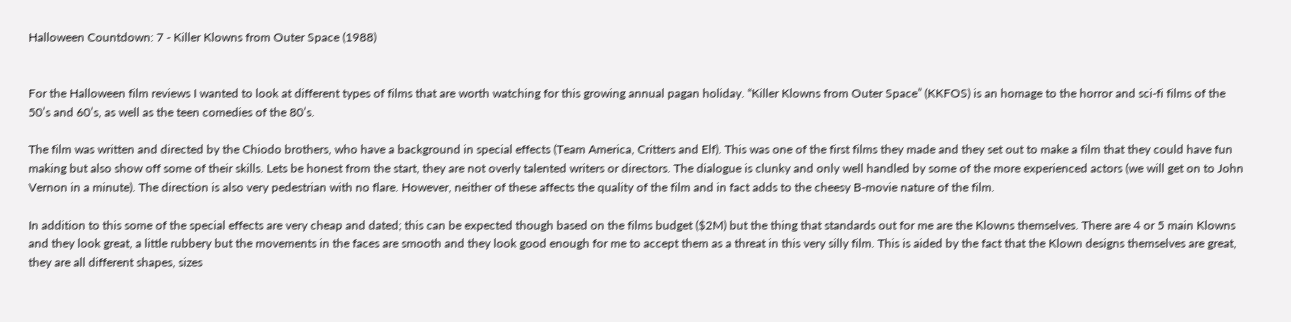Halloween Countdown: 7 - Killer Klowns from Outer Space (1988)


For the Halloween film reviews I wanted to look at different types of films that are worth watching for this growing annual pagan holiday. “Killer Klowns from Outer Space” (KKFOS) is an homage to the horror and sci-fi films of the 50’s and 60’s, as well as the teen comedies of the 80’s.

The film was written and directed by the Chiodo brothers, who have a background in special effects (Team America, Critters and Elf). This was one of the first films they made and they set out to make a film that they could have fun making but also show off some of their skills. Lets be honest from the start, they are not overly talented writers or directors. The dialogue is clunky and only well handled by some of the more experienced actors (we will get on to John Vernon in a minute). The direction is also very pedestrian with no flare. However, neither of these affects the quality of the film and in fact adds to the cheesy B-movie nature of the film.

In addition to this some of the special effects are very cheap and dated; this can be expected though based on the films budget ($2M) but the thing that standards out for me are the Klowns themselves. There are 4 or 5 main Klowns and they look great, a little rubbery but the movements in the faces are smooth and they look good enough for me to accept them as a threat in this very silly film. This is aided by the fact that the Klown designs themselves are great, they are all different shapes, sizes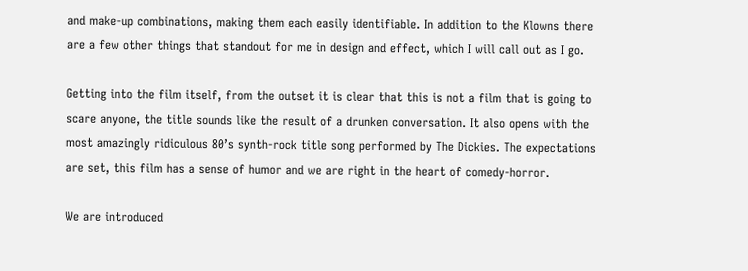and make-up combinations, making them each easily identifiable. In addition to the Klowns there are a few other things that standout for me in design and effect, which I will call out as I go.

Getting into the film itself, from the outset it is clear that this is not a film that is going to scare anyone, the title sounds like the result of a drunken conversation. It also opens with the most amazingly ridiculous 80’s synth-rock title song performed by The Dickies. The expectations are set, this film has a sense of humor and we are right in the heart of comedy-horror.

We are introduced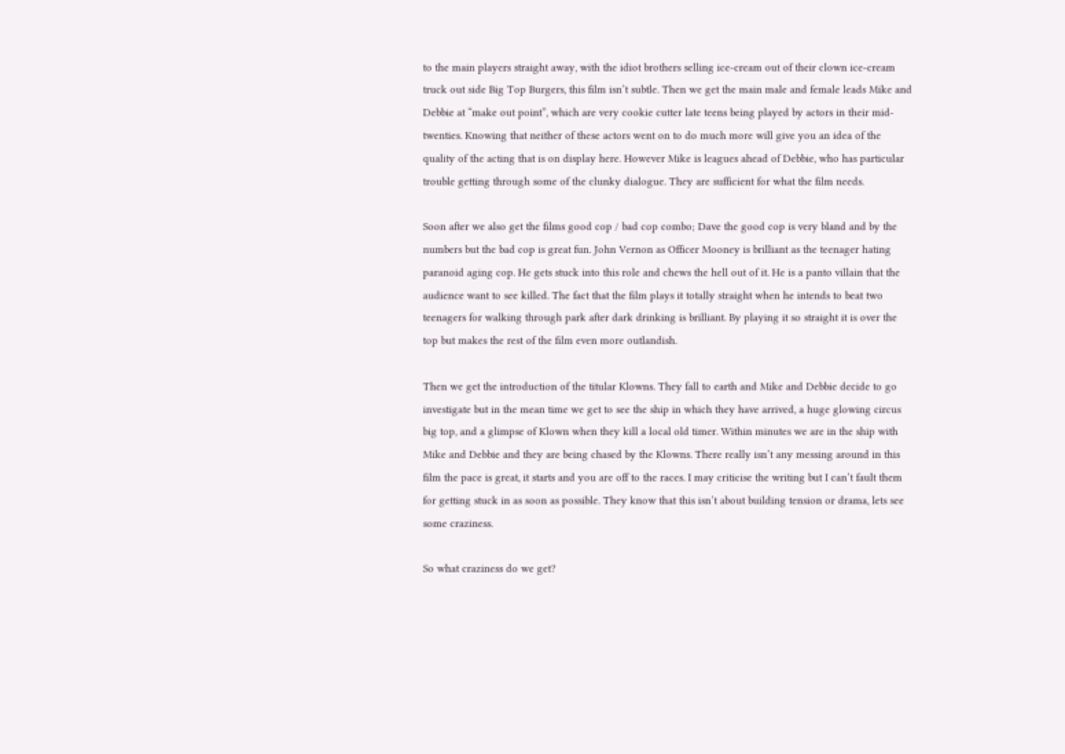to the main players straight away, with the idiot brothers selling ice-cream out of their clown ice-cream truck out side Big Top Burgers, this film isn’t subtle. Then we get the main male and female leads Mike and Debbie at “make out point”, which are very cookie cutter late teens being played by actors in their mid-twenties. Knowing that neither of these actors went on to do much more will give you an idea of the quality of the acting that is on display here. However Mike is leagues ahead of Debbie, who has particular trouble getting through some of the clunky dialogue. They are sufficient for what the film needs.

Soon after we also get the films good cop / bad cop combo; Dave the good cop is very bland and by the numbers but the bad cop is great fun. John Vernon as Officer Mooney is brilliant as the teenager hating paranoid aging cop. He gets stuck into this role and chews the hell out of it. He is a panto villain that the audience want to see killed. The fact that the film plays it totally straight when he intends to beat two teenagers for walking through park after dark drinking is brilliant. By playing it so straight it is over the top but makes the rest of the film even more outlandish.

Then we get the introduction of the titular Klowns. They fall to earth and Mike and Debbie decide to go investigate but in the mean time we get to see the ship in which they have arrived, a huge glowing circus big top, and a glimpse of Klown when they kill a local old timer. Within minutes we are in the ship with Mike and Debbie and they are being chased by the Klowns. There really isn’t any messing around in this film the pace is great, it starts and you are off to the races. I may criticise the writing but I can’t fault them for getting stuck in as soon as possible. They know that this isn’t about building tension or drama, lets see some craziness.

So what craziness do we get?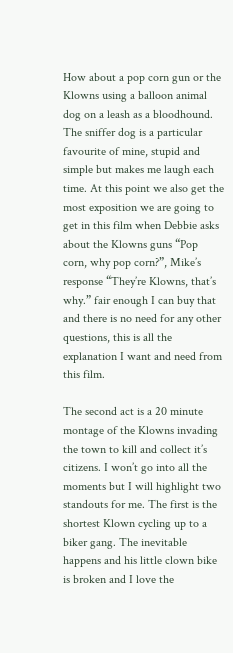How about a pop corn gun or the Klowns using a balloon animal dog on a leash as a bloodhound. The sniffer dog is a particular favourite of mine, stupid and simple but makes me laugh each time. At this point we also get the most exposition we are going to get in this film when Debbie asks about the Klowns guns “Pop corn, why pop corn?”, Mike’s response “They’re Klowns, that’s why.” fair enough I can buy that and there is no need for any other questions, this is all the explanation I want and need from this film.

The second act is a 20 minute montage of the Klowns invading the town to kill and collect it’s citizens. I won’t go into all the moments but I will highlight two standouts for me. The first is the shortest Klown cycling up to a biker gang. The inevitable happens and his little clown bike is broken and I love the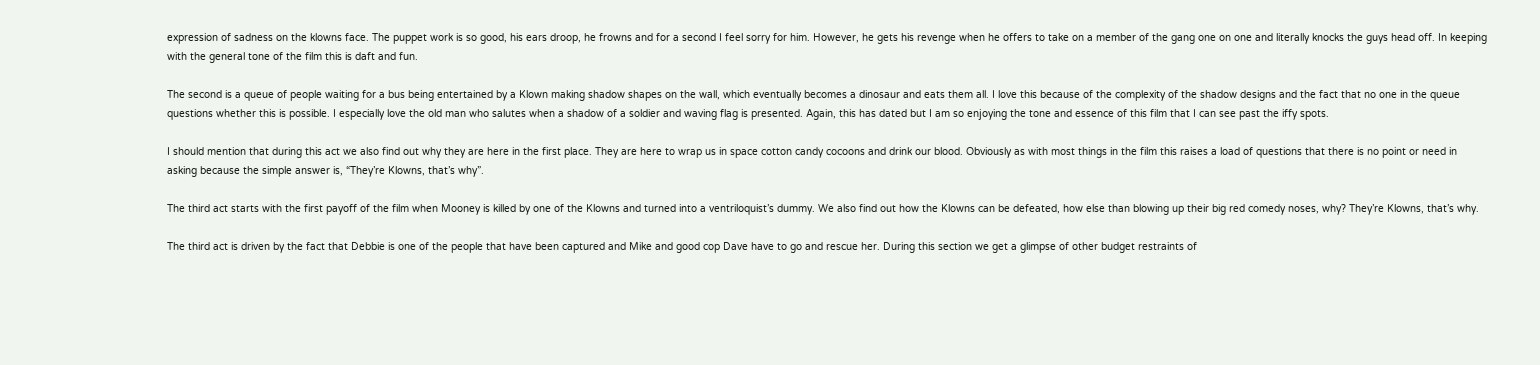expression of sadness on the klowns face. The puppet work is so good, his ears droop, he frowns and for a second I feel sorry for him. However, he gets his revenge when he offers to take on a member of the gang one on one and literally knocks the guys head off. In keeping with the general tone of the film this is daft and fun.

The second is a queue of people waiting for a bus being entertained by a Klown making shadow shapes on the wall, which eventually becomes a dinosaur and eats them all. I love this because of the complexity of the shadow designs and the fact that no one in the queue questions whether this is possible. I especially love the old man who salutes when a shadow of a soldier and waving flag is presented. Again, this has dated but I am so enjoying the tone and essence of this film that I can see past the iffy spots.

I should mention that during this act we also find out why they are here in the first place. They are here to wrap us in space cotton candy cocoons and drink our blood. Obviously as with most things in the film this raises a load of questions that there is no point or need in asking because the simple answer is, “They’re Klowns, that’s why”.

The third act starts with the first payoff of the film when Mooney is killed by one of the Klowns and turned into a ventriloquist’s dummy. We also find out how the Klowns can be defeated, how else than blowing up their big red comedy noses, why? They’re Klowns, that’s why.

The third act is driven by the fact that Debbie is one of the people that have been captured and Mike and good cop Dave have to go and rescue her. During this section we get a glimpse of other budget restraints of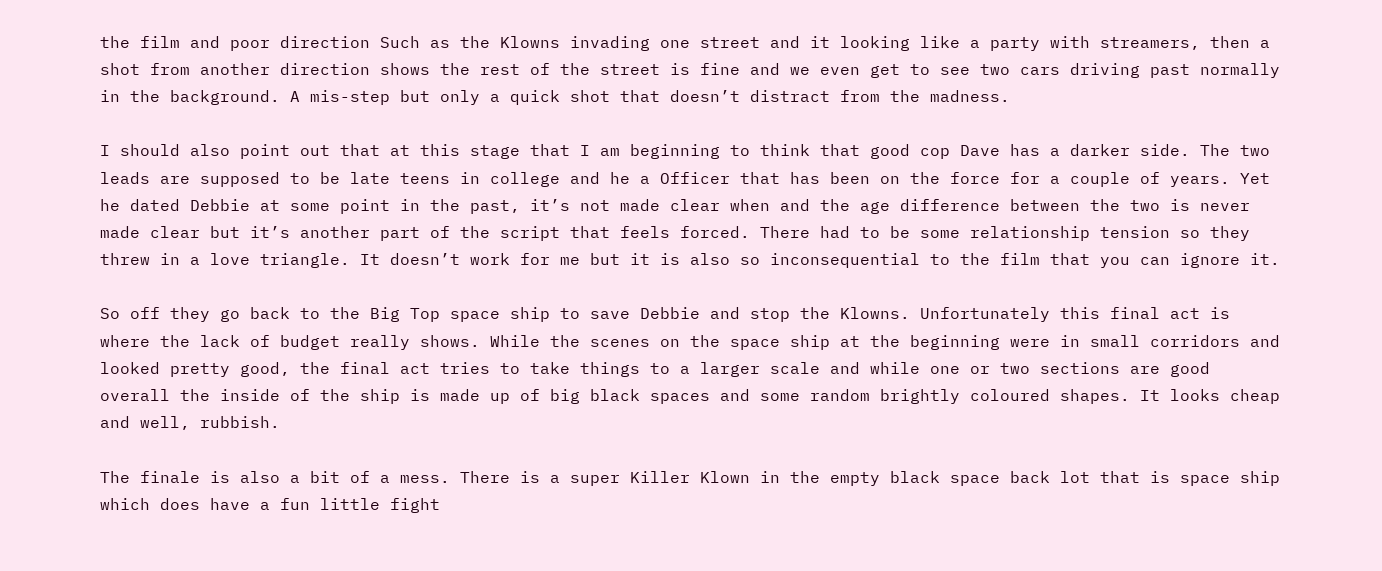the film and poor direction Such as the Klowns invading one street and it looking like a party with streamers, then a shot from another direction shows the rest of the street is fine and we even get to see two cars driving past normally in the background. A mis-step but only a quick shot that doesn’t distract from the madness.

I should also point out that at this stage that I am beginning to think that good cop Dave has a darker side. The two leads are supposed to be late teens in college and he a Officer that has been on the force for a couple of years. Yet he dated Debbie at some point in the past, it’s not made clear when and the age difference between the two is never made clear but it’s another part of the script that feels forced. There had to be some relationship tension so they threw in a love triangle. It doesn’t work for me but it is also so inconsequential to the film that you can ignore it.

So off they go back to the Big Top space ship to save Debbie and stop the Klowns. Unfortunately this final act is where the lack of budget really shows. While the scenes on the space ship at the beginning were in small corridors and looked pretty good, the final act tries to take things to a larger scale and while one or two sections are good overall the inside of the ship is made up of big black spaces and some random brightly coloured shapes. It looks cheap and well, rubbish.

The finale is also a bit of a mess. There is a super Killer Klown in the empty black space back lot that is space ship which does have a fun little fight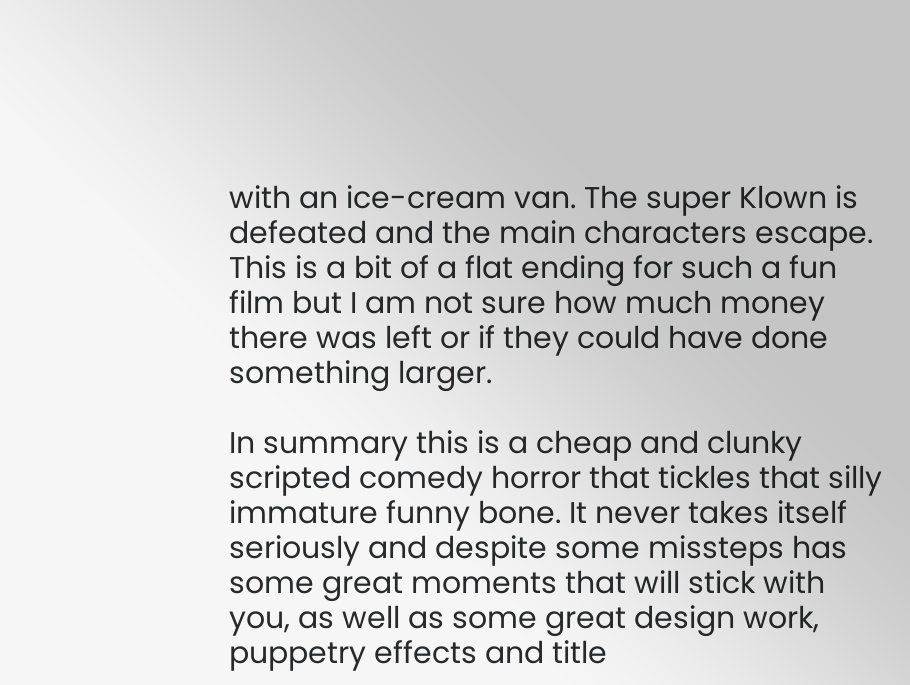with an ice-cream van. The super Klown is defeated and the main characters escape. This is a bit of a flat ending for such a fun film but I am not sure how much money there was left or if they could have done something larger.

In summary this is a cheap and clunky scripted comedy horror that tickles that silly immature funny bone. It never takes itself seriously and despite some missteps has some great moments that will stick with you, as well as some great design work, puppetry effects and title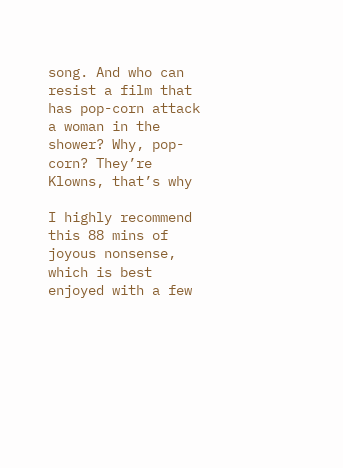song. And who can resist a film that has pop-corn attack a woman in the shower? Why, pop-corn? They’re Klowns, that’s why

I highly recommend this 88 mins of joyous nonsense, which is best enjoyed with a few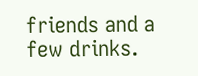friends and a few drinks.